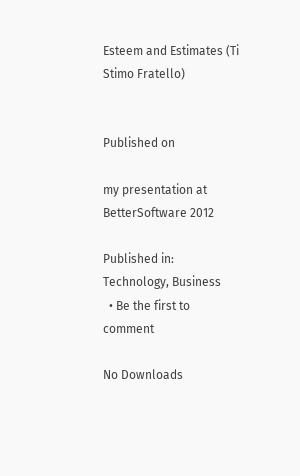Esteem and Estimates (Ti Stimo Fratello)


Published on

my presentation at BetterSoftware 2012

Published in: Technology, Business
  • Be the first to comment

No Downloads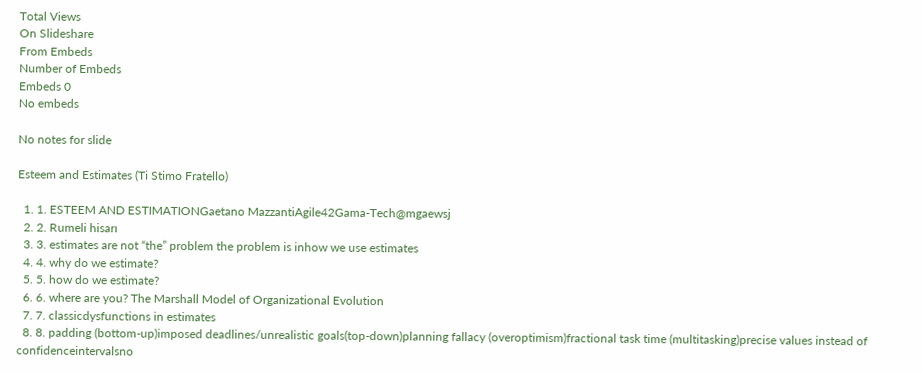Total Views
On Slideshare
From Embeds
Number of Embeds
Embeds 0
No embeds

No notes for slide

Esteem and Estimates (Ti Stimo Fratello)

  1. 1. ESTEEM AND ESTIMATIONGaetano MazzantiAgile42Gama-Tech@mgaewsj
  2. 2. Rumeli hisarı
  3. 3. estimates are not “the” problem the problem is inhow we use estimates
  4. 4. why do we estimate?
  5. 5. how do we estimate?
  6. 6. where are you? The Marshall Model of Organizational Evolution
  7. 7. classicdysfunctions in estimates
  8. 8. padding (bottom-up)imposed deadlines/unrealistic goals(top-down)planning fallacy (overoptimism)fractional task time (multitasking)precise values instead of confidenceintervalsno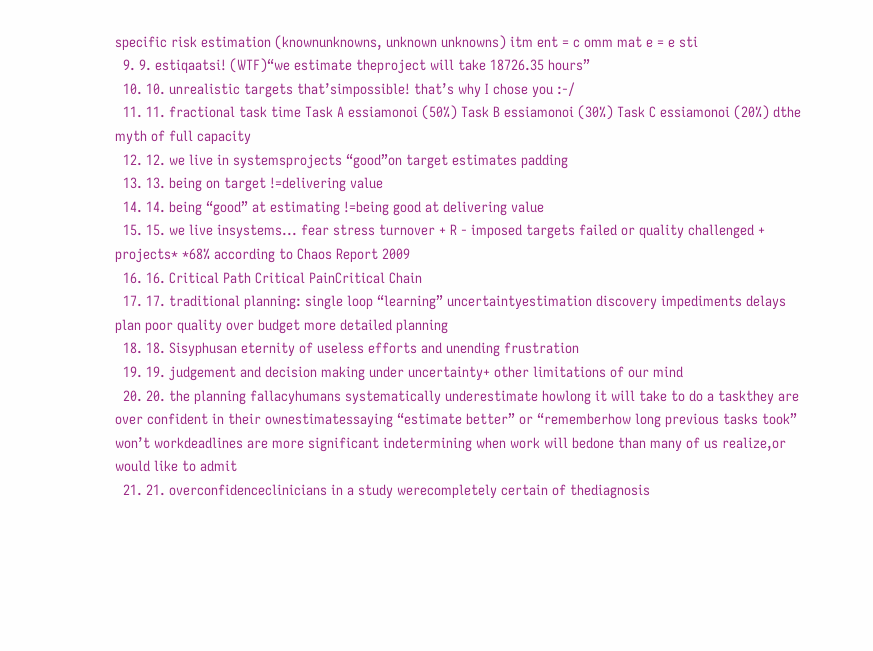specific risk estimation (knownunknowns, unknown unknowns) itm ent = c omm mat e = e sti
  9. 9. estiqaatsi! (WTF)“we estimate theproject will take 18726.35 hours”
  10. 10. unrealistic targets that’simpossible! that’s why I chose you :-/
  11. 11. fractional task time Task A essiamonoi (50%) Task B essiamonoi (30%) Task C essiamonoi (20%) dthe myth of full capacity
  12. 12. we live in systemsprojects “good”on target estimates padding
  13. 13. being on target !=delivering value
  14. 14. being “good” at estimating !=being good at delivering value
  15. 15. we live insystems... fear stress turnover + R - imposed targets failed or quality challenged + projects* *68% according to Chaos Report 2009
  16. 16. Critical Path Critical PainCritical Chain
  17. 17. traditional planning: single loop “learning” uncertaintyestimation discovery impediments delays plan poor quality over budget more detailed planning
  18. 18. Sisyphusan eternity of useless efforts and unending frustration
  19. 19. judgement and decision making under uncertainty+ other limitations of our mind
  20. 20. the planning fallacyhumans systematically underestimate howlong it will take to do a taskthey are over confident in their ownestimatessaying “estimate better” or “rememberhow long previous tasks took” won’t workdeadlines are more significant indetermining when work will bedone than many of us realize,or would like to admit
  21. 21. overconfidenceclinicians in a study werecompletely certain of thediagnosis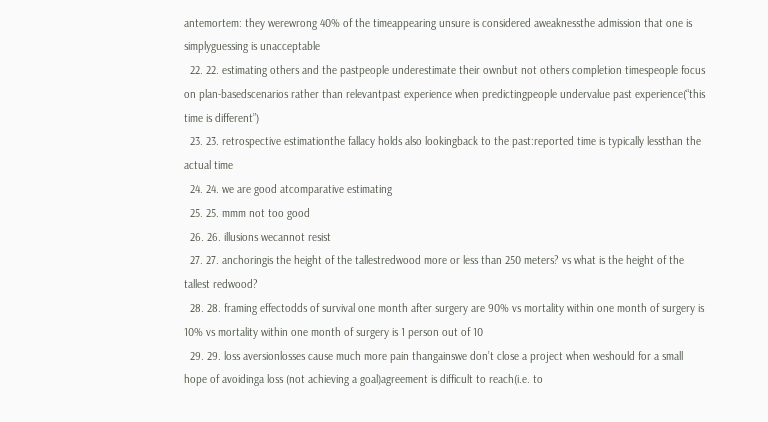antemortem: they werewrong 40% of the timeappearing unsure is considered aweaknessthe admission that one is simplyguessing is unacceptable
  22. 22. estimating others and the pastpeople underestimate their ownbut not others completion timespeople focus on plan-basedscenarios rather than relevantpast experience when predictingpeople undervalue past experience(“this time is different”)
  23. 23. retrospective estimationthe fallacy holds also lookingback to the past:reported time is typically lessthan the actual time
  24. 24. we are good atcomparative estimating
  25. 25. mmm not too good
  26. 26. illusions wecannot resist
  27. 27. anchoringis the height of the tallestredwood more or less than 250 meters? vs what is the height of the tallest redwood?
  28. 28. framing effectodds of survival one month after surgery are 90% vs mortality within one month of surgery is 10% vs mortality within one month of surgery is 1 person out of 10
  29. 29. loss aversionlosses cause much more pain thangainswe don’t close a project when weshould for a small hope of avoidinga loss (not achieving a goal)agreement is difficult to reach(i.e. to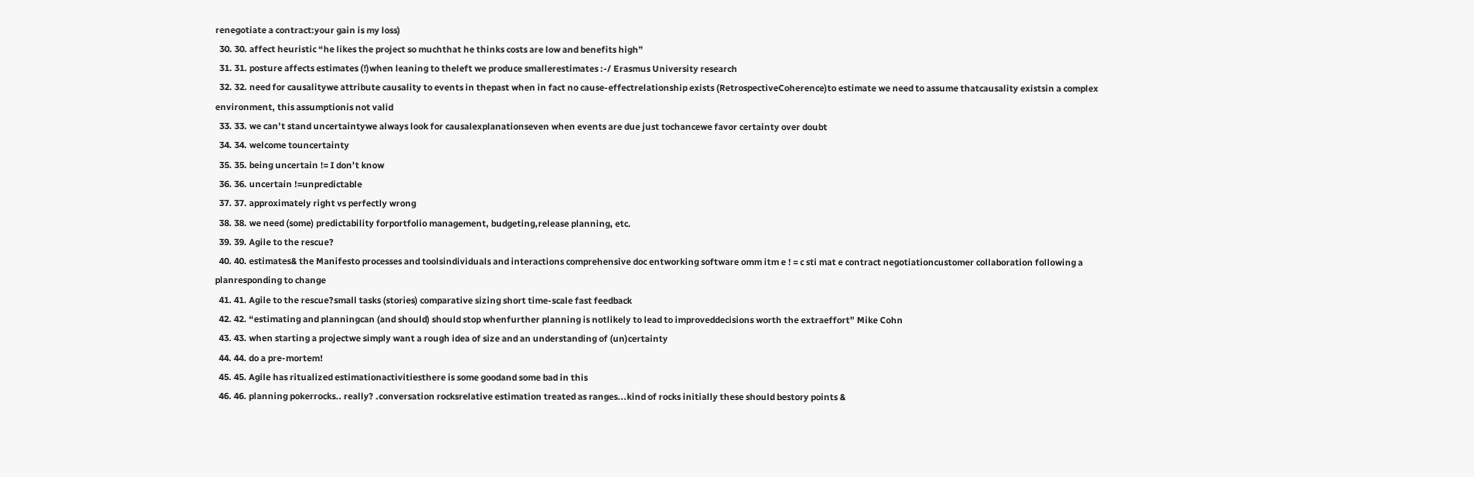renegotiate a contract:your gain is my loss)
  30. 30. affect heuristic “he likes the project so muchthat he thinks costs are low and benefits high”
  31. 31. posture affects estimates (!)when leaning to theleft we produce smallerestimates :-/ Erasmus University research
  32. 32. need for causalitywe attribute causality to events in thepast when in fact no cause-effectrelationship exists (RetrospectiveCoherence)to estimate we need to assume thatcausality existsin a complex environment, this assumptionis not valid
  33. 33. we can’t stand uncertaintywe always look for causalexplanationseven when events are due just tochancewe favor certainty over doubt
  34. 34. welcome touncertainty
  35. 35. being uncertain != I don’t know
  36. 36. uncertain !=unpredictable
  37. 37. approximately right vs perfectly wrong
  38. 38. we need (some) predictability forportfolio management, budgeting,release planning, etc.
  39. 39. Agile to the rescue?
  40. 40. estimates& the Manifesto processes and toolsindividuals and interactions comprehensive doc entworking software omm itm e ! = c sti mat e contract negotiationcustomer collaboration following a planresponding to change
  41. 41. Agile to the rescue?small tasks (stories) comparative sizing short time-scale fast feedback
  42. 42. “estimating and planningcan (and should) should stop whenfurther planning is notlikely to lead to improveddecisions worth the extraeffort” Mike Cohn
  43. 43. when starting a projectwe simply want a rough idea of size and an understanding of (un)certainty
  44. 44. do a pre-mortem!
  45. 45. Agile has ritualized estimationactivitiesthere is some goodand some bad in this
  46. 46. planning pokerrocks.. really? .conversation rocksrelative estimation treated as ranges...kind of rocks initially these should bestory points &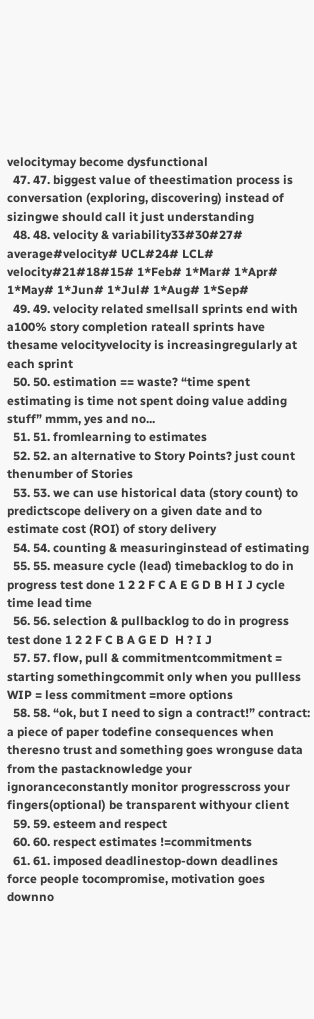velocitymay become dysfunctional
  47. 47. biggest value of theestimation process is conversation (exploring, discovering) instead of sizingwe should call it just understanding
  48. 48. velocity & variability33#30#27# average#velocity# UCL#24# LCL# velocity#21#18#15# 1*Feb# 1*Mar# 1*Apr# 1*May# 1*Jun# 1*Jul# 1*Aug# 1*Sep#
  49. 49. velocity related smellsall sprints end with a100% story completion rateall sprints have thesame velocityvelocity is increasingregularly at each sprint
  50. 50. estimation == waste? “time spent estimating is time not spent doing value adding stuff” mmm, yes and no...
  51. 51. fromlearning to estimates
  52. 52. an alternative to Story Points? just count thenumber of Stories
  53. 53. we can use historical data (story count) to predictscope delivery on a given date and to estimate cost (ROI) of story delivery
  54. 54. counting & measuringinstead of estimating
  55. 55. measure cycle (lead) timebacklog to do in progress test done 1 2 2 F C A E G D B H I J cycle time lead time
  56. 56. selection & pullbacklog to do in progress test done 1 2 2 F C B A G E D  H ? I J
  57. 57. flow, pull & commitmentcommitment = starting somethingcommit only when you pullless WIP = less commitment =more options
  58. 58. “ok, but I need to sign a contract!” contract: a piece of paper todefine consequences when theresno trust and something goes wronguse data from the pastacknowledge your ignoranceconstantly monitor progresscross your fingers(optional) be transparent withyour client
  59. 59. esteem and respect
  60. 60. respect estimates !=commitments
  61. 61. imposed deadlinestop-down deadlines force people tocompromise, motivation goes downno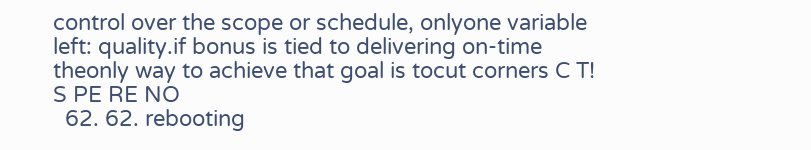control over the scope or schedule, onlyone variable left: quality.if bonus is tied to delivering on-time theonly way to achieve that goal is tocut corners C T! S PE RE NO
  62. 62. rebooting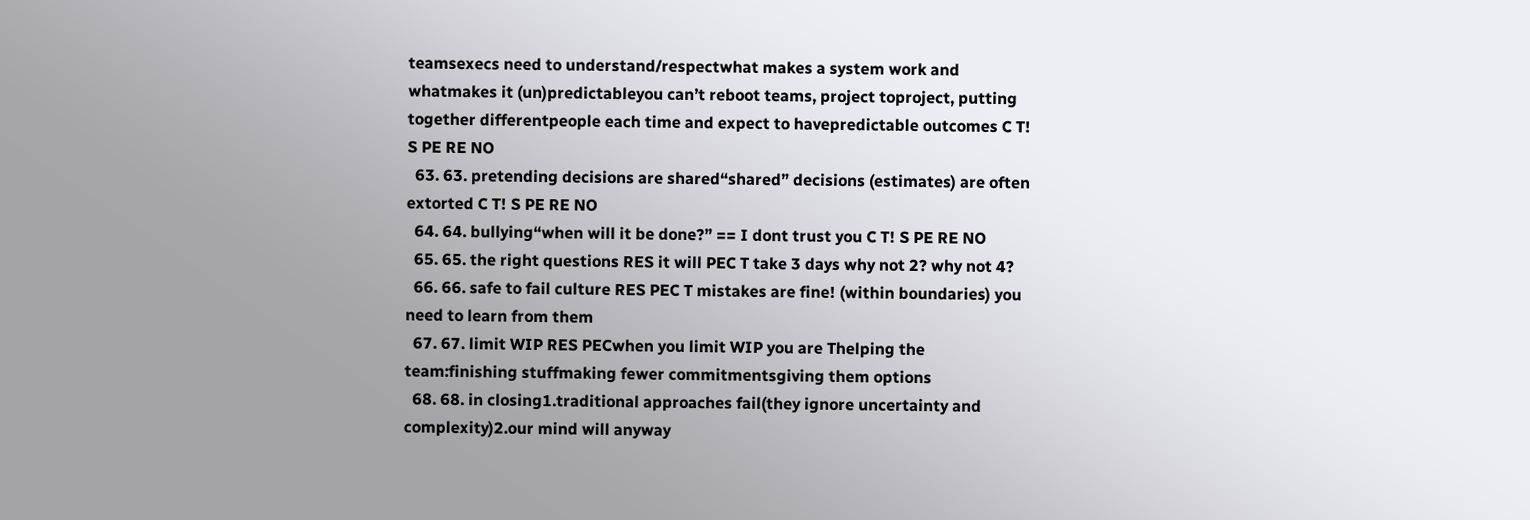teamsexecs need to understand/respectwhat makes a system work and whatmakes it (un)predictableyou can’t reboot teams, project toproject, putting together differentpeople each time and expect to havepredictable outcomes C T! S PE RE NO
  63. 63. pretending decisions are shared“shared” decisions (estimates) are often extorted C T! S PE RE NO
  64. 64. bullying“when will it be done?” == I dont trust you C T! S PE RE NO
  65. 65. the right questions RES it will PEC T take 3 days why not 2? why not 4?
  66. 66. safe to fail culture RES PEC T mistakes are fine! (within boundaries) you need to learn from them
  67. 67. limit WIP RES PECwhen you limit WIP you are Thelping the team:finishing stuffmaking fewer commitmentsgiving them options
  68. 68. in closing1.traditional approaches fail(they ignore uncertainty and complexity)2.our mind will anyway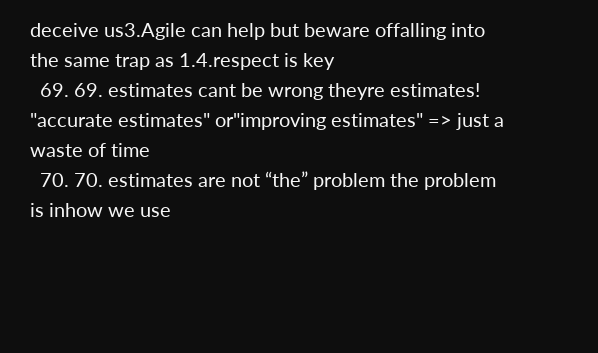deceive us3.Agile can help but beware offalling into the same trap as 1.4.respect is key
  69. 69. estimates cant be wrong theyre estimates! "accurate estimates" or"improving estimates" => just a waste of time
  70. 70. estimates are not “the” problem the problem is inhow we use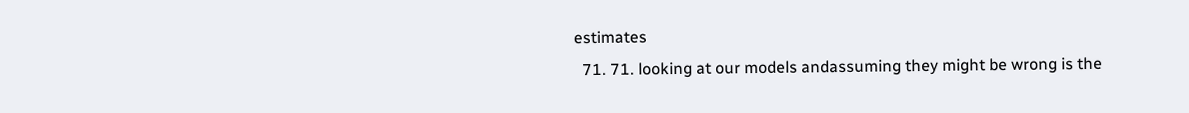estimates
  71. 71. looking at our models andassuming they might be wrong is the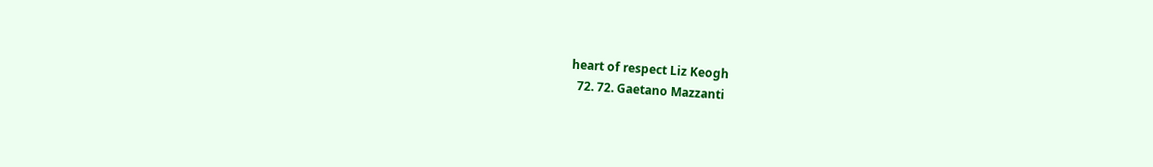heart of respect Liz Keogh
  72. 72. Gaetano Mazzanti